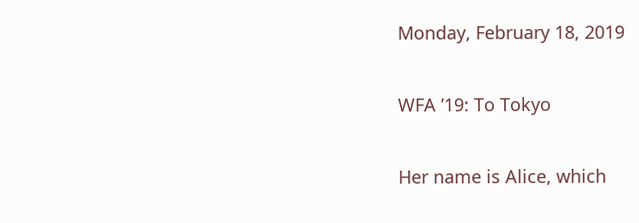Monday, February 18, 2019

WFA ’19: To Tokyo

Her name is Alice, which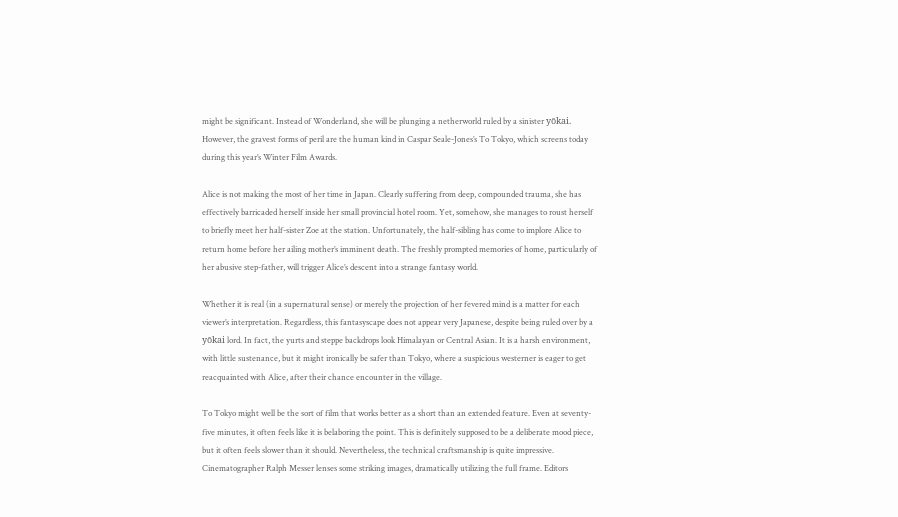might be significant. Instead of Wonderland, she will be plunging a netherworld ruled by a sinister yōkai. However, the gravest forms of peril are the human kind in Caspar Seale-Jones’s To Tokyo, which screens today during this year’s Winter Film Awards.

Alice is not making the most of her time in Japan. Clearly suffering from deep, compounded trauma, she has effectively barricaded herself inside her small provincial hotel room. Yet, somehow, she manages to roust herself to briefly meet her half-sister Zoe at the station. Unfortunately, the half-sibling has come to implore Alice to return home before her ailing mother’s imminent death. The freshly prompted memories of home, particularly of her abusive step-father, will trigger Alice’s descent into a strange fantasy world.

Whether it is real (in a supernatural sense) or merely the projection of her fevered mind is a matter for each viewer’s interpretation. Regardless, this fantasyscape does not appear very Japanese, despite being ruled over by a yōkai lord. In fact, the yurts and steppe backdrops look Himalayan or Central Asian. It is a harsh environment, with little sustenance, but it might ironically be safer than Tokyo, where a suspicious westerner is eager to get reacquainted with Alice, after their chance encounter in the village.

To Tokyo might well be the sort of film that works better as a short than an extended feature. Even at seventy-five minutes, it often feels like it is belaboring the point. This is definitely supposed to be a deliberate mood piece, but it often feels slower than it should. Nevertheless, the technical craftsmanship is quite impressive. Cinematographer Ralph Messer lenses some striking images, dramatically utilizing the full frame. Editors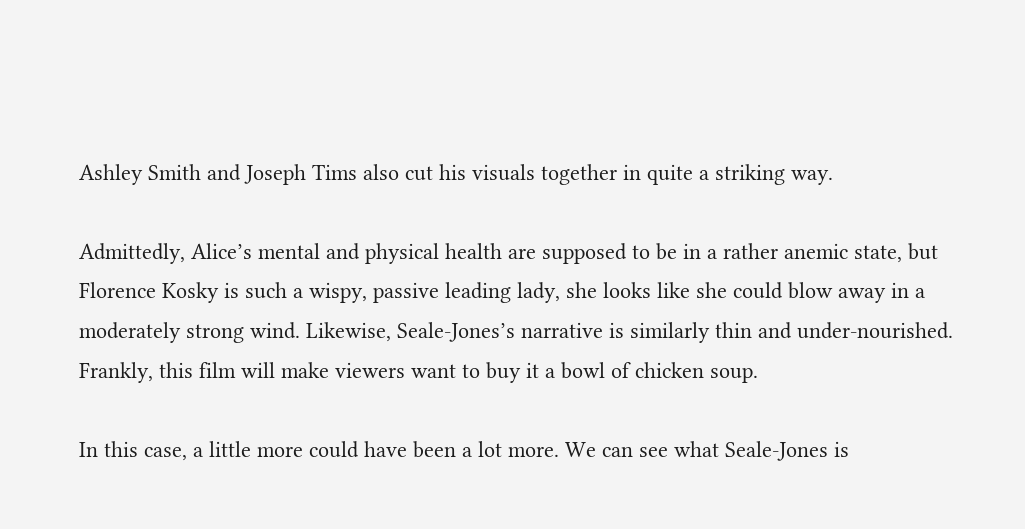Ashley Smith and Joseph Tims also cut his visuals together in quite a striking way.

Admittedly, Alice’s mental and physical health are supposed to be in a rather anemic state, but Florence Kosky is such a wispy, passive leading lady, she looks like she could blow away in a moderately strong wind. Likewise, Seale-Jones’s narrative is similarly thin and under-nourished. Frankly, this film will make viewers want to buy it a bowl of chicken soup.

In this case, a little more could have been a lot more. We can see what Seale-Jones is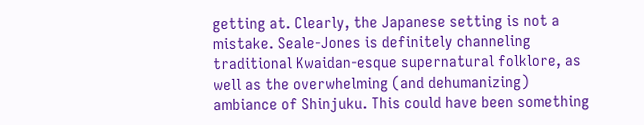getting at. Clearly, the Japanese setting is not a mistake. Seale-Jones is definitely channeling traditional Kwaidan-esque supernatural folklore, as well as the overwhelming (and dehumanizing) ambiance of Shinjuku. This could have been something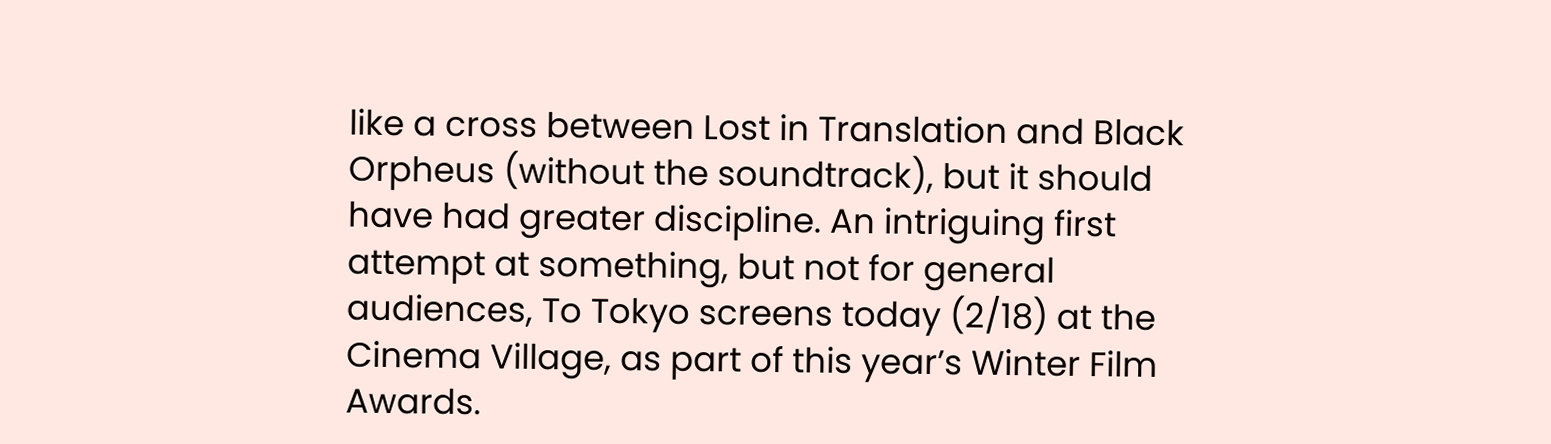like a cross between Lost in Translation and Black Orpheus (without the soundtrack), but it should have had greater discipline. An intriguing first attempt at something, but not for general audiences, To Tokyo screens today (2/18) at the Cinema Village, as part of this year’s Winter Film Awards.